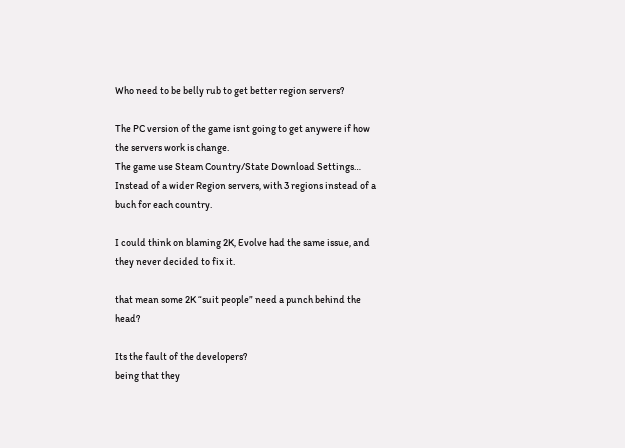Who need to be belly rub to get better region servers?

The PC version of the game isnt going to get anywere if how the servers work is change.
The game use Steam Country/State Download Settings…
Instead of a wider Region servers, with 3 regions instead of a buch for each country.

I could think on blaming 2K, Evolve had the same issue, and they never decided to fix it.

that mean some 2K “suit people” need a punch behind the head?

Its the fault of the developers?
being that they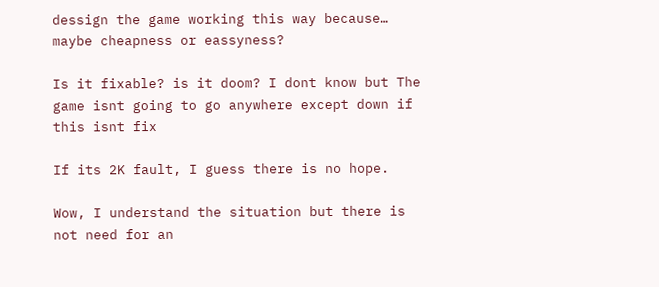dessign the game working this way because… maybe cheapness or eassyness?

Is it fixable? is it doom? I dont know but The game isnt going to go anywhere except down if this isnt fix

If its 2K fault, I guess there is no hope.

Wow, I understand the situation but there is not need for an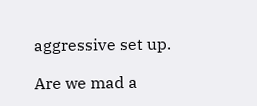aggressive set up.

Are we mad a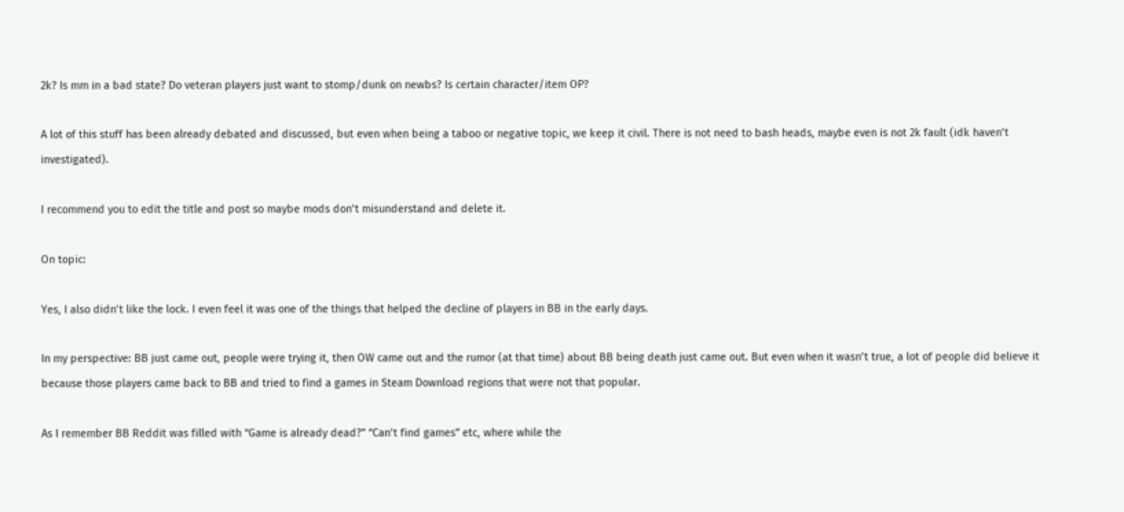2k? Is mm in a bad state? Do veteran players just want to stomp/dunk on newbs? Is certain character/item OP?

A lot of this stuff has been already debated and discussed, but even when being a taboo or negative topic, we keep it civil. There is not need to bash heads, maybe even is not 2k fault (idk haven’t investigated).

I recommend you to edit the title and post so maybe mods don’t misunderstand and delete it.

On topic:

Yes, I also didn’t like the lock. I even feel it was one of the things that helped the decline of players in BB in the early days.

In my perspective: BB just came out, people were trying it, then OW came out and the rumor (at that time) about BB being death just came out. But even when it wasn’t true, a lot of people did believe it because those players came back to BB and tried to find a games in Steam Download regions that were not that popular.

As I remember BB Reddit was filled with “Game is already dead?” “Can’t find games” etc, where while the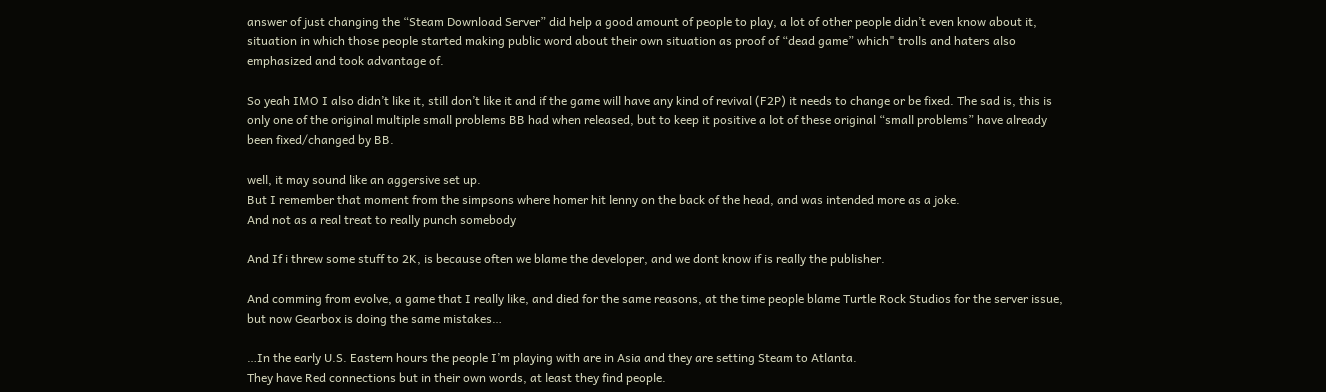answer of just changing the “Steam Download Server” did help a good amount of people to play, a lot of other people didn’t even know about it, situation in which those people started making public word about their own situation as proof of “dead game” which" trolls and haters also emphasized and took advantage of.

So yeah IMO I also didn’t like it, still don’t like it and if the game will have any kind of revival (F2P) it needs to change or be fixed. The sad is, this is only one of the original multiple small problems BB had when released, but to keep it positive a lot of these original “small problems” have already been fixed/changed by BB.

well, it may sound like an aggersive set up.
But I remember that moment from the simpsons where homer hit lenny on the back of the head, and was intended more as a joke.
And not as a real treat to really punch somebody

And If i threw some stuff to 2K, is because often we blame the developer, and we dont know if is really the publisher.

And comming from evolve, a game that I really like, and died for the same reasons, at the time people blame Turtle Rock Studios for the server issue, but now Gearbox is doing the same mistakes…

…In the early U.S. Eastern hours the people I’m playing with are in Asia and they are setting Steam to Atlanta.
They have Red connections but in their own words, at least they find people.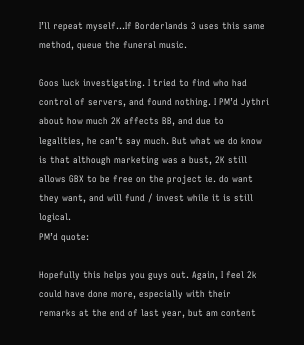I’ll repeat myself…If Borderlands 3 uses this same method, queue the funeral music.

Goos luck investigating. I tried to find who had control of servers, and found nothing. I PM’d Jythri about how much 2K affects BB, and due to legalities, he can’t say much. But what we do know is that although marketing was a bust, 2K still allows GBX to be free on the project ie. do want they want, and will fund / invest while it is still logical.
PM’d quote:

Hopefully this helps you guys out. Again, I feel 2k could have done more, especially with their remarks at the end of last year, but am content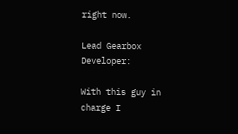right now.

Lead Gearbox Developer:

With this guy in charge I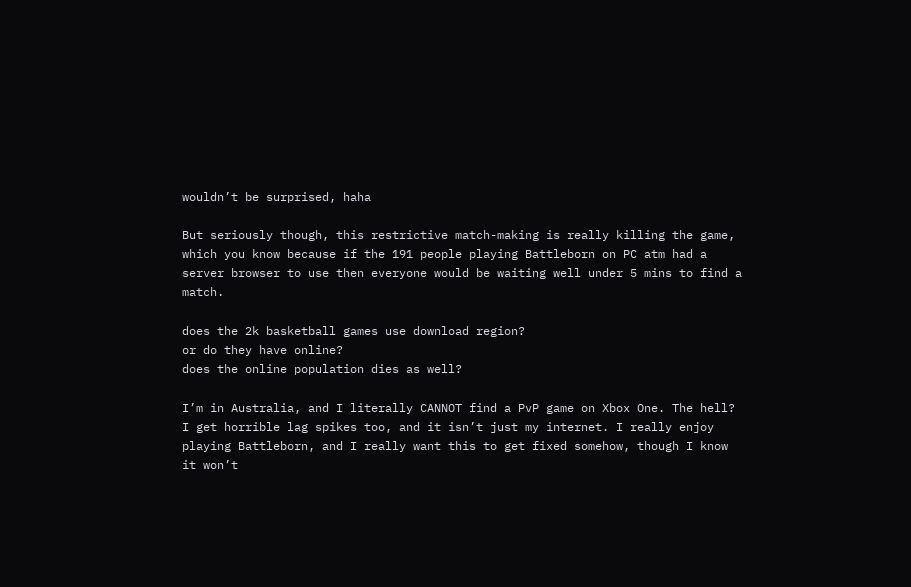wouldn’t be surprised, haha

But seriously though, this restrictive match-making is really killing the game, which you know because if the 191 people playing Battleborn on PC atm had a server browser to use then everyone would be waiting well under 5 mins to find a match.

does the 2k basketball games use download region?
or do they have online?
does the online population dies as well?

I’m in Australia, and I literally CANNOT find a PvP game on Xbox One. The hell? I get horrible lag spikes too, and it isn’t just my internet. I really enjoy playing Battleborn, and I really want this to get fixed somehow, though I know it won’t